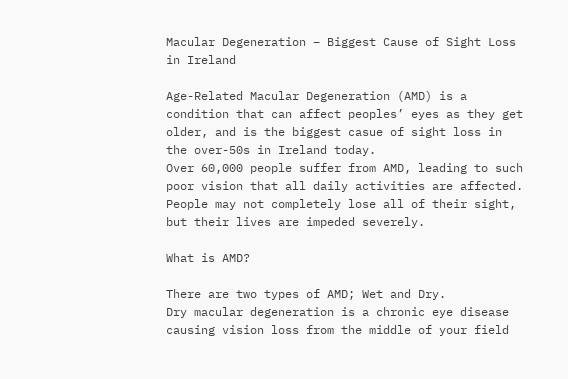Macular Degeneration – Biggest Cause of Sight Loss in Ireland

Age-Related Macular Degeneration (AMD) is a condition that can affect peoples’ eyes as they get older, and is the biggest casue of sight loss in the over-50s in Ireland today.
Over 60,000 people suffer from AMD, leading to such poor vision that all daily activities are affected. People may not completely lose all of their sight, but their lives are impeded severely.

What is AMD?

There are two types of AMD; Wet and Dry.
Dry macular degeneration is a chronic eye disease causing vision loss from the middle of your field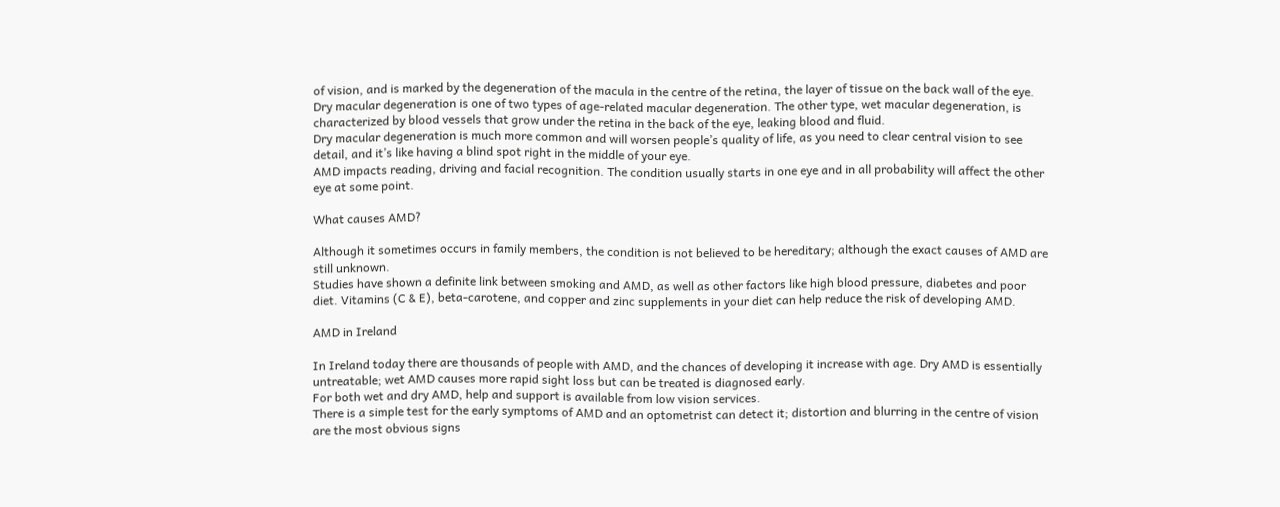of vision, and is marked by the degeneration of the macula in the centre of the retina, the layer of tissue on the back wall of the eye.
Dry macular degeneration is one of two types of age-related macular degeneration. The other type, wet macular degeneration, is characterized by blood vessels that grow under the retina in the back of the eye, leaking blood and fluid.
Dry macular degeneration is much more common and will worsen people’s quality of life, as you need to clear central vision to see detail, and it’s like having a blind spot right in the middle of your eye.
AMD impacts reading, driving and facial recognition. The condition usually starts in one eye and in all probability will affect the other eye at some point.

What causes AMD?

Although it sometimes occurs in family members, the condition is not believed to be hereditary; although the exact causes of AMD are still unknown.
Studies have shown a definite link between smoking and AMD, as well as other factors like high blood pressure, diabetes and poor diet. Vitamins (C & E), beta-carotene, and copper and zinc supplements in your diet can help reduce the risk of developing AMD.

AMD in Ireland

In Ireland today there are thousands of people with AMD, and the chances of developing it increase with age. Dry AMD is essentially untreatable; wet AMD causes more rapid sight loss but can be treated is diagnosed early.
For both wet and dry AMD, help and support is available from low vision services.
There is a simple test for the early symptoms of AMD and an optometrist can detect it; distortion and blurring in the centre of vision are the most obvious signs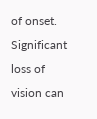of onset.
Significant loss of vision can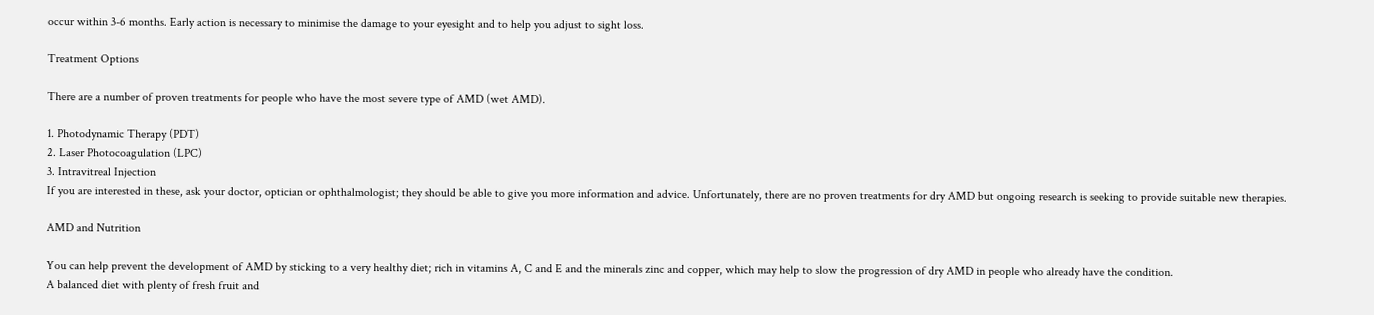occur within 3-6 months. Early action is necessary to minimise the damage to your eyesight and to help you adjust to sight loss.

Treatment Options

There are a number of proven treatments for people who have the most severe type of AMD (wet AMD).

1. Photodynamic Therapy (PDT)
2. Laser Photocoagulation (LPC)
3. Intravitreal Injection
If you are interested in these, ask your doctor, optician or ophthalmologist; they should be able to give you more information and advice. Unfortunately, there are no proven treatments for dry AMD but ongoing research is seeking to provide suitable new therapies.

AMD and Nutrition

You can help prevent the development of AMD by sticking to a very healthy diet; rich in vitamins A, C and E and the minerals zinc and copper, which may help to slow the progression of dry AMD in people who already have the condition.
A balanced diet with plenty of fresh fruit and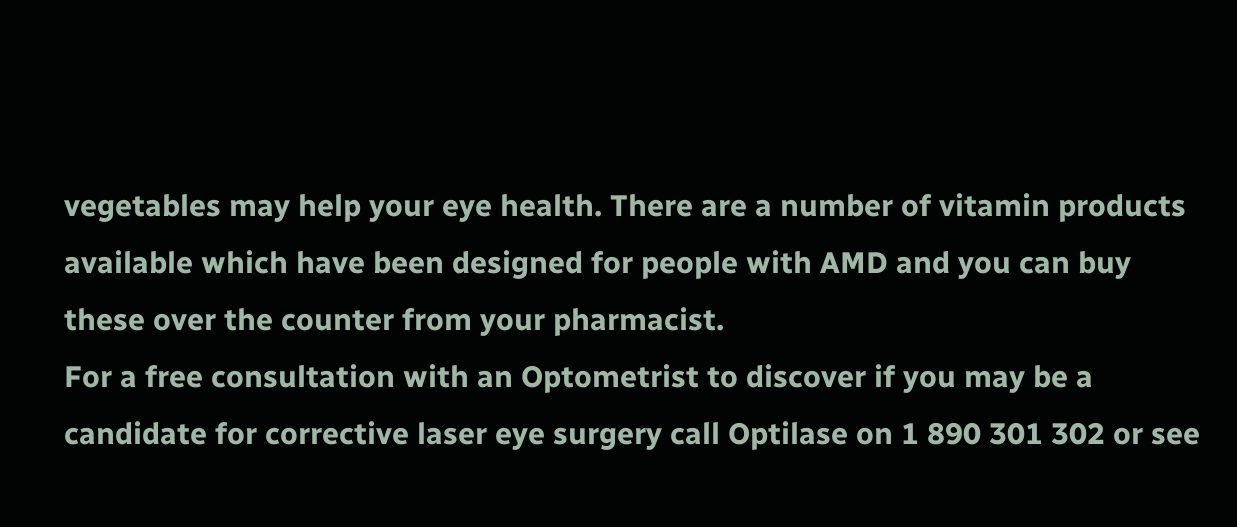vegetables may help your eye health. There are a number of vitamin products available which have been designed for people with AMD and you can buy these over the counter from your pharmacist.
For a free consultation with an Optometrist to discover if you may be a candidate for corrective laser eye surgery call Optilase on 1 890 301 302 or see